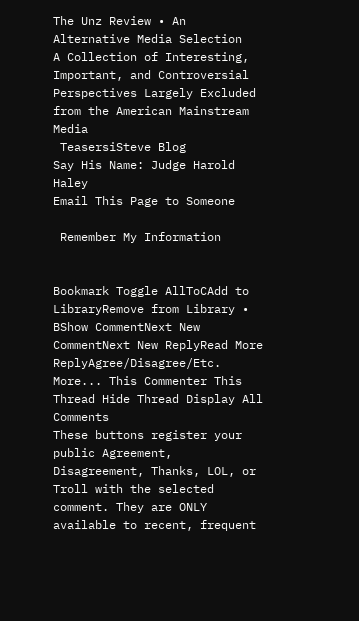The Unz Review • An Alternative Media Selection
A Collection of Interesting, Important, and Controversial Perspectives Largely Excluded from the American Mainstream Media
 TeasersiSteve Blog
Say His Name: Judge Harold Haley
Email This Page to Someone

 Remember My Information


Bookmark Toggle AllToCAdd to LibraryRemove from Library • BShow CommentNext New CommentNext New ReplyRead More
ReplyAgree/Disagree/Etc. More... This Commenter This Thread Hide Thread Display All Comments
These buttons register your public Agreement, Disagreement, Thanks, LOL, or Troll with the selected comment. They are ONLY available to recent, frequent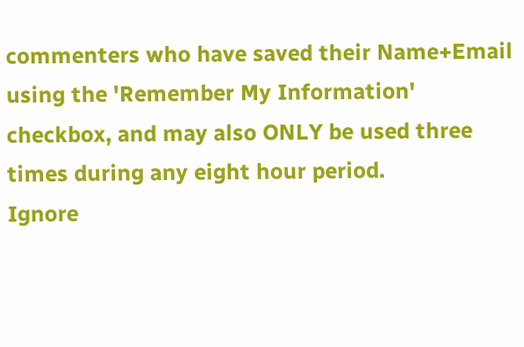commenters who have saved their Name+Email using the 'Remember My Information' checkbox, and may also ONLY be used three times during any eight hour period.
Ignore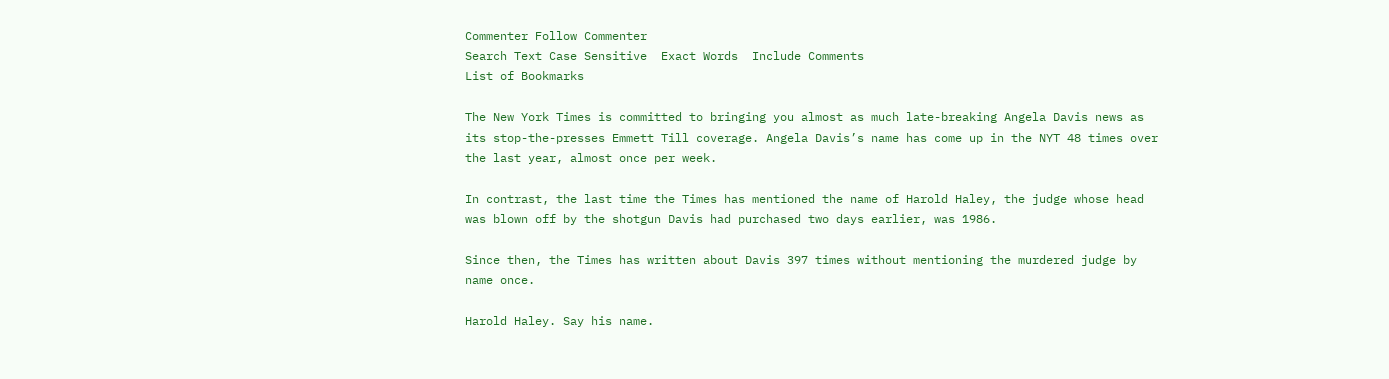Commenter Follow Commenter
Search Text Case Sensitive  Exact Words  Include Comments
List of Bookmarks

The New York Times is committed to bringing you almost as much late-breaking Angela Davis news as its stop-the-presses Emmett Till coverage. Angela Davis’s name has come up in the NYT 48 times over the last year, almost once per week.

In contrast, the last time the Times has mentioned the name of Harold Haley, the judge whose head was blown off by the shotgun Davis had purchased two days earlier, was 1986.

Since then, the Times has written about Davis 397 times without mentioning the murdered judge by name once.

Harold Haley. Say his name.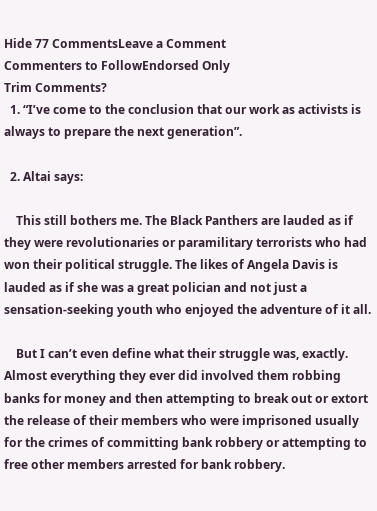Hide 77 CommentsLeave a Comment
Commenters to FollowEndorsed Only
Trim Comments?
  1. “I’ve come to the conclusion that our work as activists is always to prepare the next generation”.

  2. Altai says:

    This still bothers me. The Black Panthers are lauded as if they were revolutionaries or paramilitary terrorists who had won their political struggle. The likes of Angela Davis is lauded as if she was a great polician and not just a sensation-seeking youth who enjoyed the adventure of it all.

    But I can’t even define what their struggle was, exactly. Almost everything they ever did involved them robbing banks for money and then attempting to break out or extort the release of their members who were imprisoned usually for the crimes of committing bank robbery or attempting to free other members arrested for bank robbery.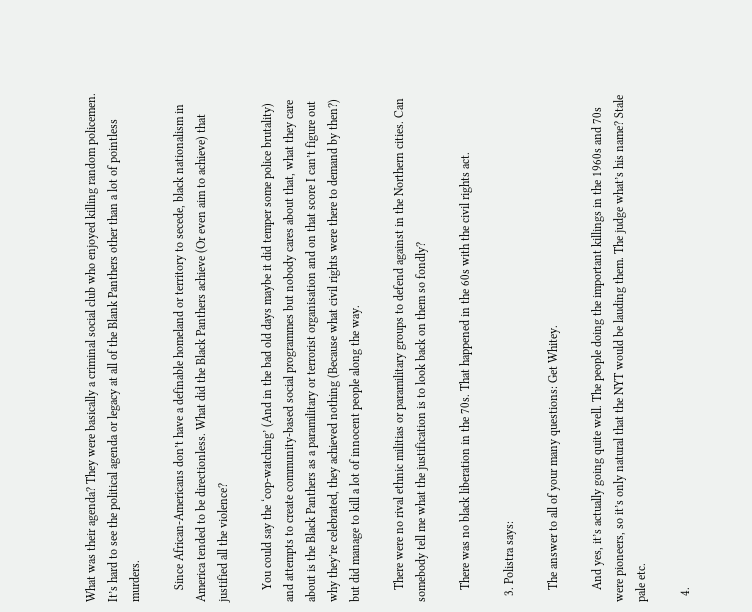What was their agenda? They were basically a criminal social club who enjoyed killing random policemen. It’s hard to see the political agenda or legacy at all of the Blank Panthers other than a lot of pointless murders.

    Since African-Americans don’t have a definable homeland or territory to secede, black nationalism in America tended to be directionless. What did the Black Panthers achieve (Or even aim to achieve) that justified all the violence?

    You could say the ‘cop-watching’ (And in the bad old days maybe it did temper some police brutality) and attempts to create community-based social programmes but nobody cares about that, what they care about is the Black Panthers as a paramilitary or terrorist organisation and on that score I can’t figure out why they’re celebrated, they achieved nothing (Because what civil rights were there to demand by then?) but did manage to kill a lot of innocent people along the way.

    There were no rival ethnic militias or paramilitary groups to defend against in the Northern cities. Can somebody tell me what the justification is to look back on them so fondly?

    There was no black liberation in the 70s. That happened in the 60s with the civil rights act.

  3. Polistra says:

    The answer to all of your many questions: Get Whitey.

    And yes, it’s actually going quite well. The people doing the important killings in the 1960s and 70s were pioneers, so it’s only natural that the NYT would be lauding them. The judge what’s his name? Stale pale etc.

  4.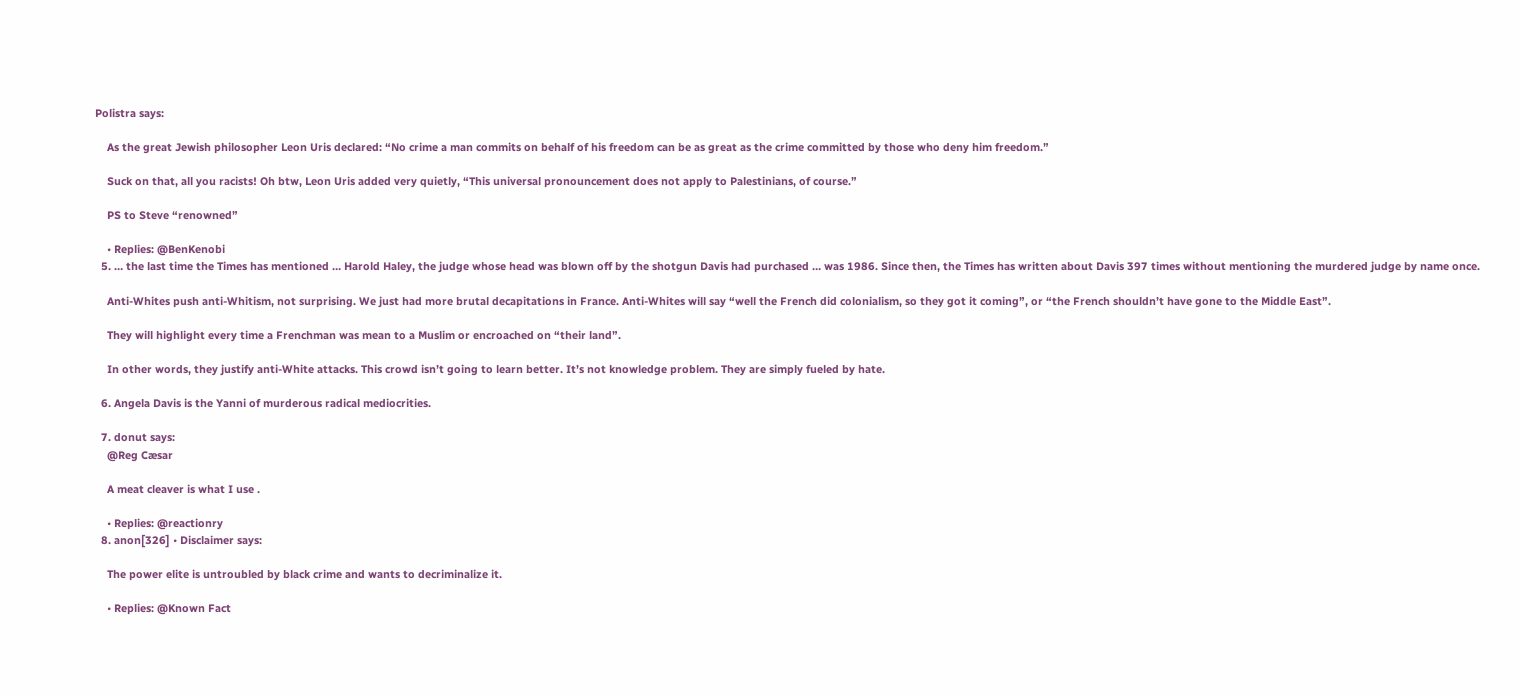Polistra says:

    As the great Jewish philosopher Leon Uris declared: “No crime a man commits on behalf of his freedom can be as great as the crime committed by those who deny him freedom.”

    Suck on that, all you racists! Oh btw, Leon Uris added very quietly, “This universal pronouncement does not apply to Palestinians, of course.”

    PS to Steve “renowned”

    • Replies: @BenKenobi
  5. … the last time the Times has mentioned … Harold Haley, the judge whose head was blown off by the shotgun Davis had purchased … was 1986. Since then, the Times has written about Davis 397 times without mentioning the murdered judge by name once.

    Anti-Whites push anti-Whitism, not surprising. We just had more brutal decapitations in France. Anti-Whites will say “well the French did colonialism, so they got it coming”, or “the French shouldn’t have gone to the Middle East”.

    They will highlight every time a Frenchman was mean to a Muslim or encroached on “their land”.

    In other words, they justify anti-White attacks. This crowd isn’t going to learn better. It’s not knowledge problem. They are simply fueled by hate.

  6. Angela Davis is the Yanni of murderous radical mediocrities.

  7. donut says:
    @Reg Cæsar

    A meat cleaver is what I use .

    • Replies: @reactionry
  8. anon[326] • Disclaimer says:

    The power elite is untroubled by black crime and wants to decriminalize it.

    • Replies: @Known Fact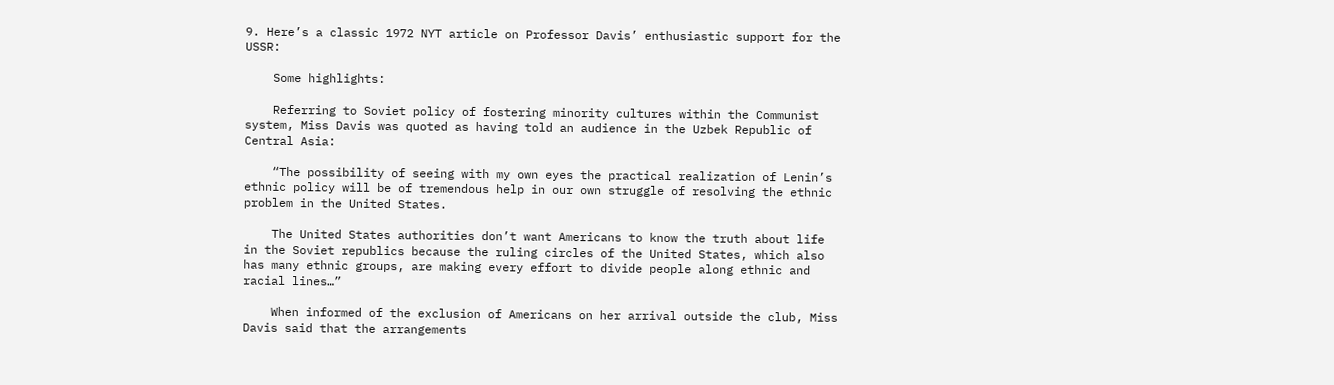9. Here’s a classic 1972 NYT article on Professor Davis’ enthusiastic support for the USSR:

    Some highlights:

    Referring to Soviet policy of fostering minority cultures within the Communist system, Miss Davis was quoted as having told an audience in the Uzbek Republic of Central Asia:

    “The possibility of seeing with my own eyes the practical realization of Lenin’s ethnic policy will be of tremendous help in our own struggle of resolving the ethnic problem in the United States.

    The United States authorities don’t want Americans to know the truth about life in the Soviet republics because the ruling circles of the United States, which also has many ethnic groups, are making every effort to divide people along ethnic and racial lines…”

    When informed of the exclusion of Americans on her arrival outside the club, Miss Davis said that the arrangements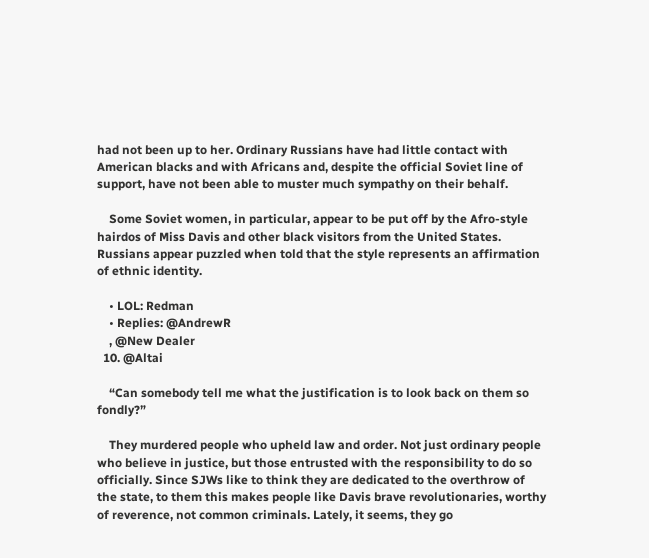had not been up to her. Ordinary Russians have had little contact with American blacks and with Africans and, despite the official Soviet line of support, have not been able to muster much sympathy on their behalf.

    Some Soviet women, in particular, appear to be put off by the Afro‐style hairdos of Miss Davis and other black visitors from the United States. Russians appear puzzled when told that the style represents an affirmation of ethnic identity.

    • LOL: Redman
    • Replies: @AndrewR
    , @New Dealer
  10. @Altai

    “Can somebody tell me what the justification is to look back on them so fondly?”

    They murdered people who upheld law and order. Not just ordinary people who believe in justice, but those entrusted with the responsibility to do so officially. Since SJWs like to think they are dedicated to the overthrow of the state, to them this makes people like Davis brave revolutionaries, worthy of reverence, not common criminals. Lately, it seems, they go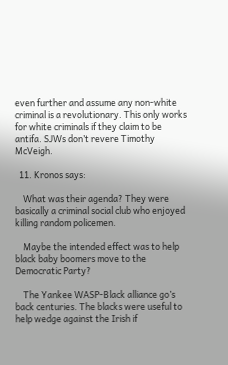even further and assume any non-white criminal is a revolutionary. This only works for white criminals if they claim to be antifa. SJWs don’t revere Timothy McVeigh.

  11. Kronos says:

    What was their agenda? They were basically a criminal social club who enjoyed killing random policemen.

    Maybe the intended effect was to help black baby boomers move to the Democratic Party?

    The Yankee WASP-Black alliance go’s back centuries. The blacks were useful to help wedge against the Irish if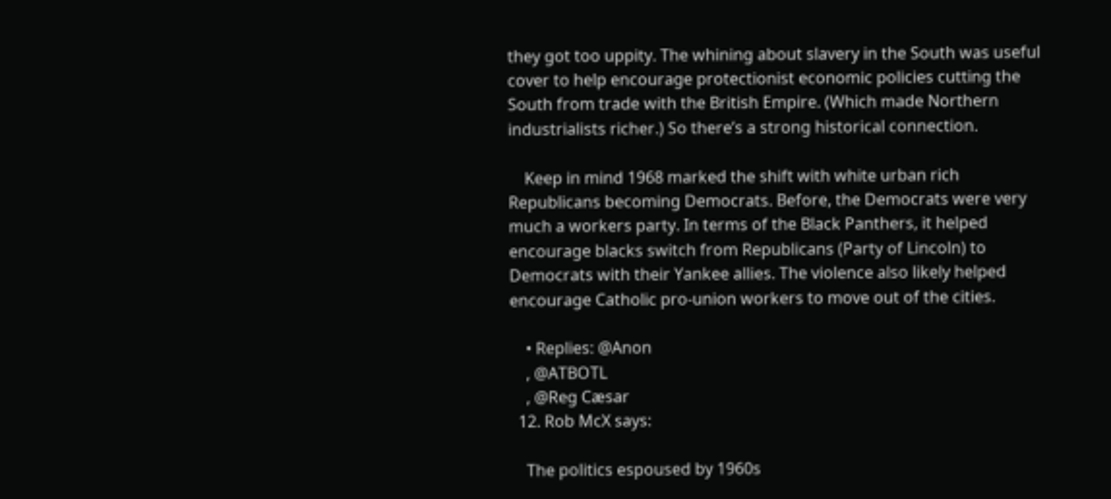they got too uppity. The whining about slavery in the South was useful cover to help encourage protectionist economic policies cutting the South from trade with the British Empire. (Which made Northern industrialists richer.) So there’s a strong historical connection.

    Keep in mind 1968 marked the shift with white urban rich Republicans becoming Democrats. Before, the Democrats were very much a workers party. In terms of the Black Panthers, it helped encourage blacks switch from Republicans (Party of Lincoln) to Democrats with their Yankee allies. The violence also likely helped encourage Catholic pro-union workers to move out of the cities.

    • Replies: @Anon
    , @ATBOTL
    , @Reg Cæsar
  12. Rob McX says:

    The politics espoused by 1960s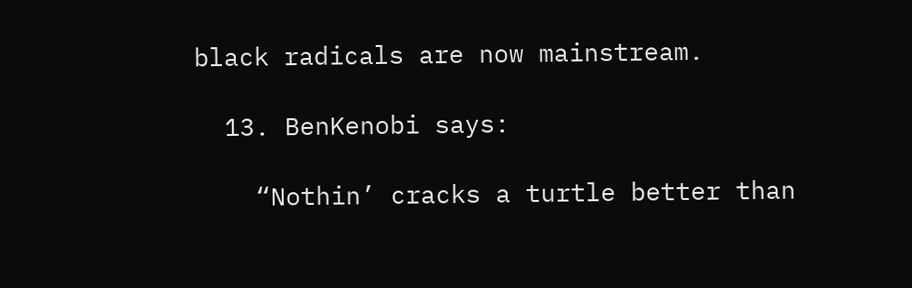black radicals are now mainstream.

  13. BenKenobi says:

    “Nothin’ cracks a turtle better than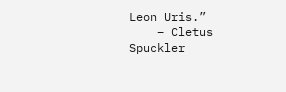Leon Uris.”
    – Cletus Spuckler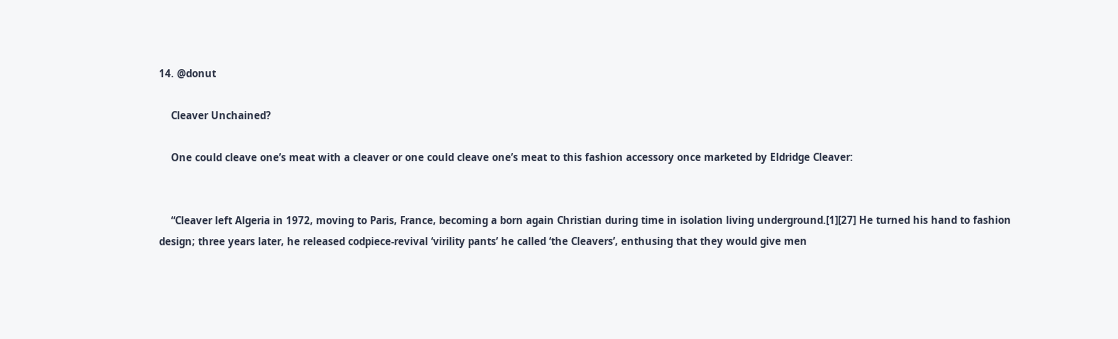14. @donut

    Cleaver Unchained?

    One could cleave one’s meat with a cleaver or one could cleave one’s meat to this fashion accessory once marketed by Eldridge Cleaver:


    “Cleaver left Algeria in 1972, moving to Paris, France, becoming a born again Christian during time in isolation living underground.[1][27] He turned his hand to fashion design; three years later, he released codpiece-revival ‘virility pants’ he called ‘the Cleavers’, enthusing that they would give men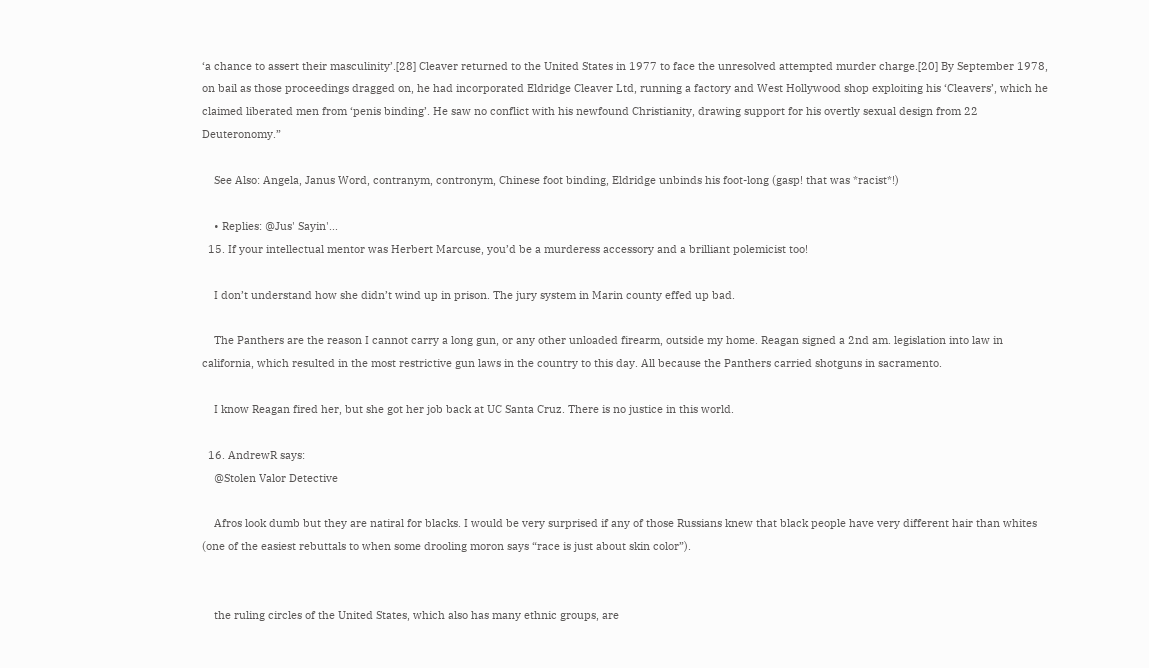‘a chance to assert their masculinity’.[28] Cleaver returned to the United States in 1977 to face the unresolved attempted murder charge.[20] By September 1978, on bail as those proceedings dragged on, he had incorporated Eldridge Cleaver Ltd, running a factory and West Hollywood shop exploiting his ‘Cleavers’, which he claimed liberated men from ‘penis binding’. He saw no conflict with his newfound Christianity, drawing support for his overtly sexual design from 22 Deuteronomy.”

    See Also: Angela, Janus Word, contranym, contronym, Chinese foot binding, Eldridge unbinds his foot-long (gasp! that was *racist*!)

    • Replies: @Jus' Sayin'...
  15. If your intellectual mentor was Herbert Marcuse, you’d be a murderess accessory and a brilliant polemicist too!

    I don’t understand how she didn’t wind up in prison. The jury system in Marin county effed up bad.

    The Panthers are the reason I cannot carry a long gun, or any other unloaded firearm, outside my home. Reagan signed a 2nd am. legislation into law in california, which resulted in the most restrictive gun laws in the country to this day. All because the Panthers carried shotguns in sacramento.

    I know Reagan fired her, but she got her job back at UC Santa Cruz. There is no justice in this world.

  16. AndrewR says:
    @Stolen Valor Detective

    Afros look dumb but they are natiral for blacks. I would be very surprised if any of those Russians knew that black people have very different hair than whites (one of the easiest rebuttals to when some drooling moron says “race is just about skin color”).


    the ruling circles of the United States, which also has many ethnic groups, are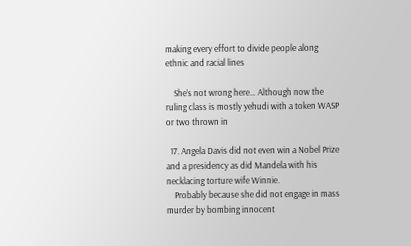making every effort to divide people along ethnic and racial lines

    She’s not wrong here… Although now the ruling class is mostly yehudi with a token WASP or two thrown in

  17. Angela Davis did not even win a Nobel Prize and a presidency as did Mandela with his necklacing torture wife Winnie.
    Probably because she did not engage in mass murder by bombing innocent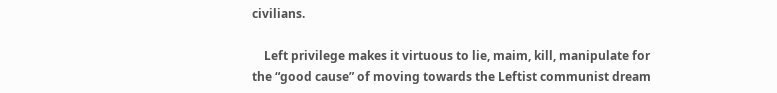civilians.

    Left privilege makes it virtuous to lie, maim, kill, manipulate for the “good cause” of moving towards the Leftist communist dream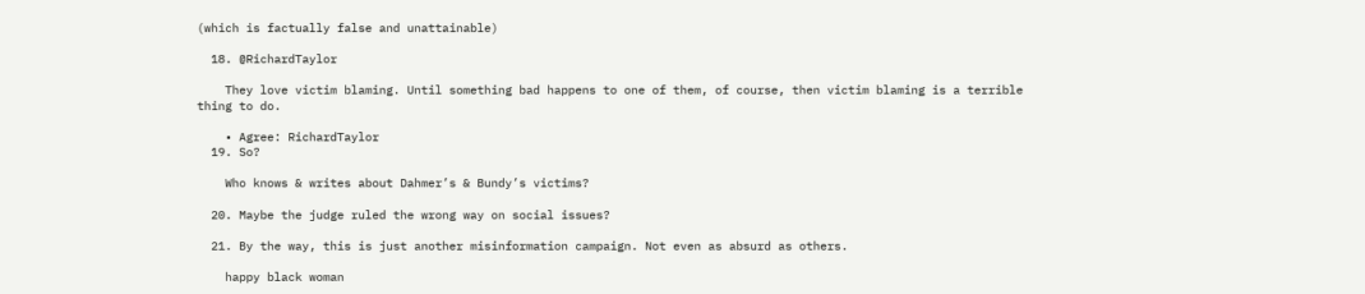(which is factually false and unattainable)

  18. @RichardTaylor

    They love victim blaming. Until something bad happens to one of them, of course, then victim blaming is a terrible thing to do.

    • Agree: RichardTaylor
  19. So?

    Who knows & writes about Dahmer’s & Bundy’s victims?

  20. Maybe the judge ruled the wrong way on social issues?

  21. By the way, this is just another misinformation campaign. Not even as absurd as others.

    happy black woman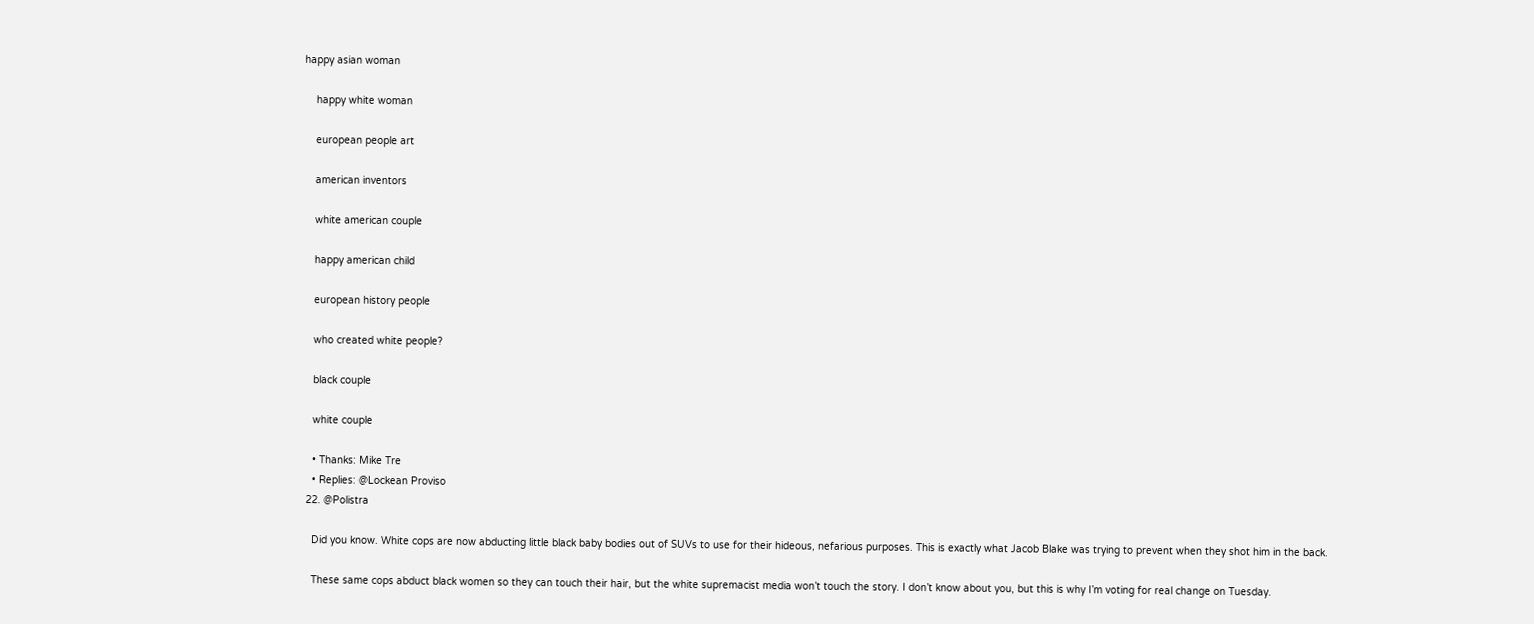happy asian woman

    happy white woman

    european people art

    american inventors

    white american couple

    happy american child

    european history people

    who created white people?

    black couple

    white couple

    • Thanks: Mike Tre
    • Replies: @Lockean Proviso
  22. @Polistra

    Did you know. White cops are now abducting little black baby bodies out of SUVs to use for their hideous, nefarious purposes. This is exactly what Jacob Blake was trying to prevent when they shot him in the back.

    These same cops abduct black women so they can touch their hair, but the white supremacist media won’t touch the story. I don’t know about you, but this is why I’m voting for real change on Tuesday.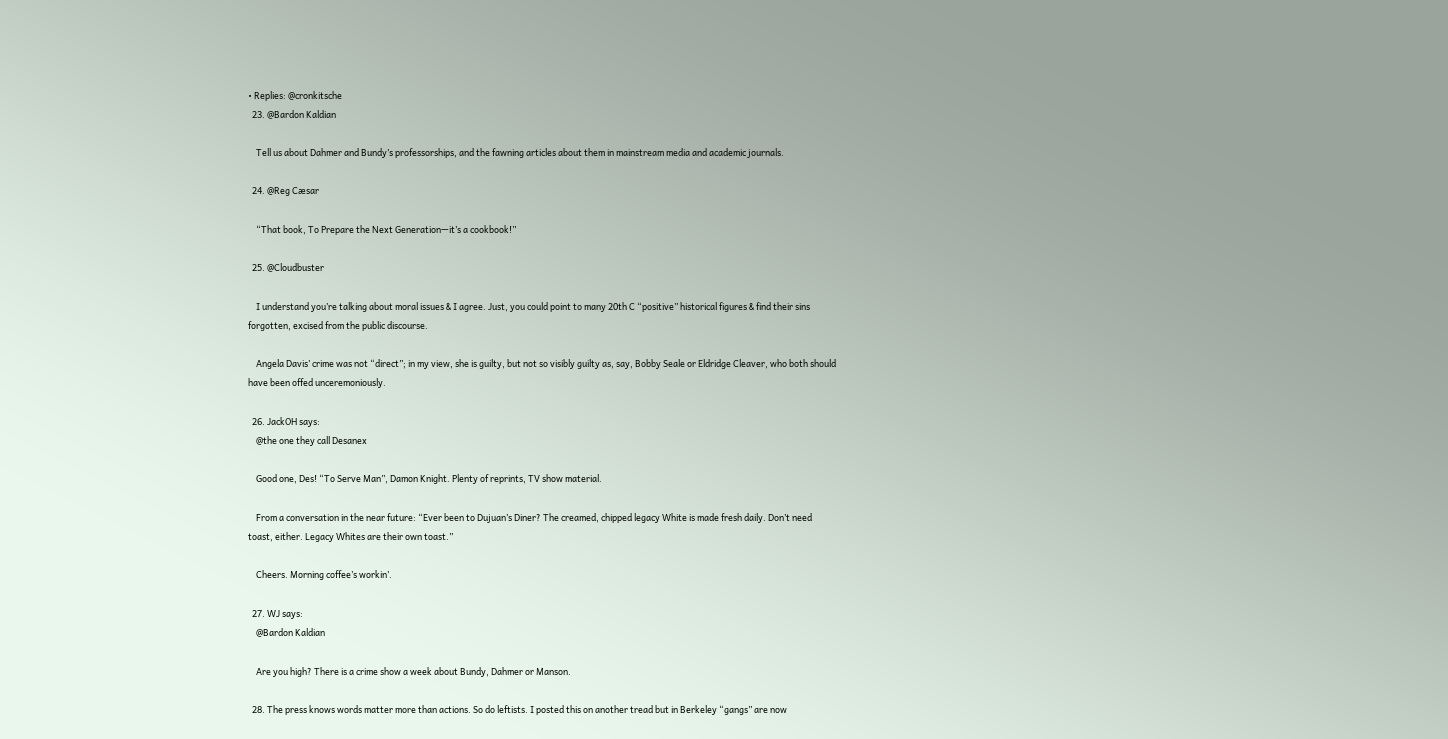• Replies: @cronkitsche
  23. @Bardon Kaldian

    Tell us about Dahmer and Bundy’s professorships, and the fawning articles about them in mainstream media and academic journals.

  24. @Reg Cæsar

    “That book, To Prepare the Next Generation—it’s a cookbook!”

  25. @Cloudbuster

    I understand you’re talking about moral issues & I agree. Just, you could point to many 20th C “positive” historical figures & find their sins forgotten, excised from the public discourse.

    Angela Davis’ crime was not “direct”; in my view, she is guilty, but not so visibly guilty as, say, Bobby Seale or Eldridge Cleaver, who both should have been offed unceremoniously.

  26. JackOH says:
    @the one they call Desanex

    Good one, Des! “To Serve Man”, Damon Knight. Plenty of reprints, TV show material.

    From a conversation in the near future: “Ever been to Dujuan’s Diner? The creamed, chipped legacy White is made fresh daily. Don’t need toast, either. Legacy Whites are their own toast.”

    Cheers. Morning coffee’s workin’.

  27. WJ says:
    @Bardon Kaldian

    Are you high? There is a crime show a week about Bundy, Dahmer or Manson.

  28. The press knows words matter more than actions. So do leftists. I posted this on another tread but in Berkeley “gangs” are now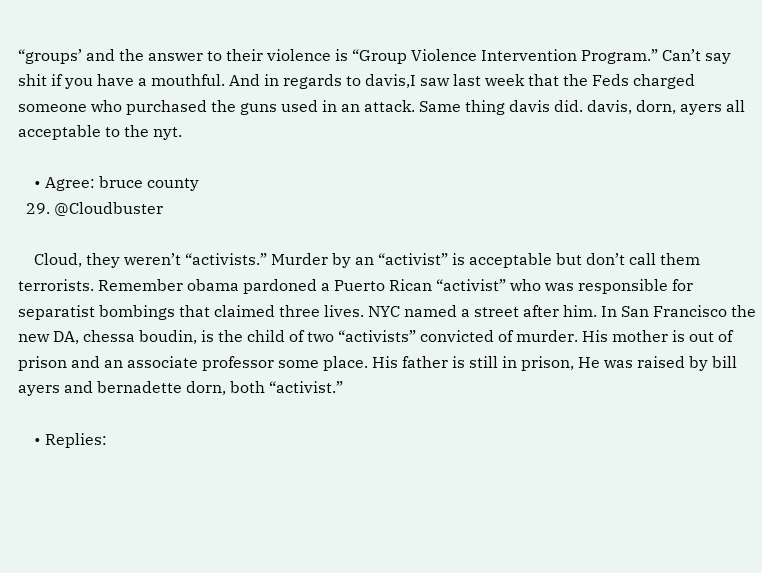“groups’ and the answer to their violence is “Group Violence Intervention Program.” Can’t say shit if you have a mouthful. And in regards to davis,I saw last week that the Feds charged someone who purchased the guns used in an attack. Same thing davis did. davis, dorn, ayers all acceptable to the nyt.

    • Agree: bruce county
  29. @Cloudbuster

    Cloud, they weren’t “activists.” Murder by an “activist” is acceptable but don’t call them terrorists. Remember obama pardoned a Puerto Rican “activist” who was responsible for separatist bombings that claimed three lives. NYC named a street after him. In San Francisco the new DA, chessa boudin, is the child of two “activists” convicted of murder. His mother is out of prison and an associate professor some place. His father is still in prison, He was raised by bill ayers and bernadette dorn, both “activist.”

    • Replies: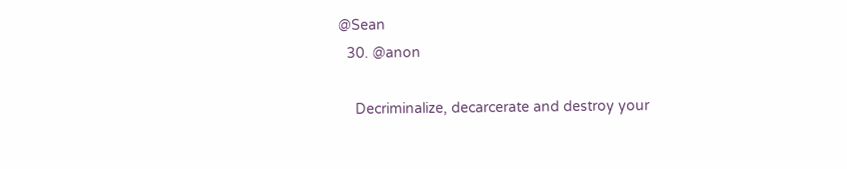@Sean
  30. @anon

    Decriminalize, decarcerate and destroy your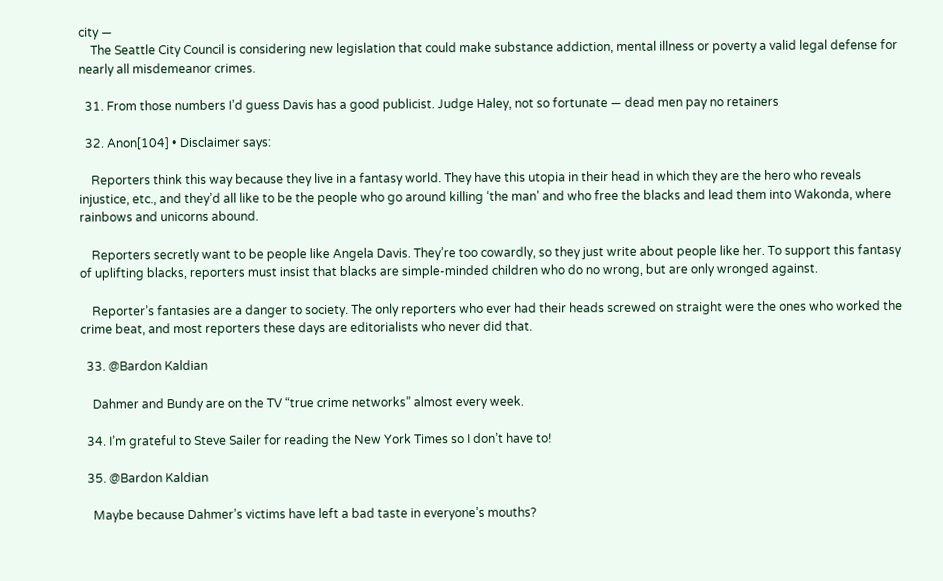city —
    The Seattle City Council is considering new legislation that could make substance addiction, mental illness or poverty a valid legal defense for nearly all misdemeanor crimes.

  31. From those numbers I’d guess Davis has a good publicist. Judge Haley, not so fortunate — dead men pay no retainers

  32. Anon[104] • Disclaimer says:

    Reporters think this way because they live in a fantasy world. They have this utopia in their head in which they are the hero who reveals injustice, etc., and they’d all like to be the people who go around killing ‘the man’ and who free the blacks and lead them into Wakonda, where rainbows and unicorns abound.

    Reporters secretly want to be people like Angela Davis. They’re too cowardly, so they just write about people like her. To support this fantasy of uplifting blacks, reporters must insist that blacks are simple-minded children who do no wrong, but are only wronged against.

    Reporter’s fantasies are a danger to society. The only reporters who ever had their heads screwed on straight were the ones who worked the crime beat, and most reporters these days are editorialists who never did that.

  33. @Bardon Kaldian

    Dahmer and Bundy are on the TV “true crime networks” almost every week.

  34. I’m grateful to Steve Sailer for reading the New York Times so I don’t have to!

  35. @Bardon Kaldian

    Maybe because Dahmer’s victims have left a bad taste in everyone’s mouths?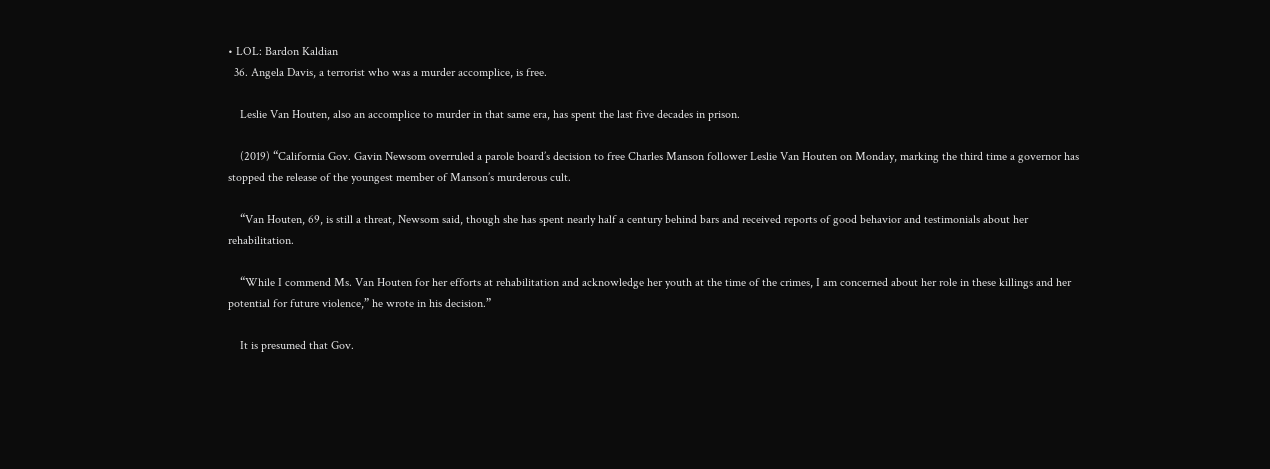• LOL: Bardon Kaldian
  36. Angela Davis, a terrorist who was a murder accomplice, is free.

    Leslie Van Houten, also an accomplice to murder in that same era, has spent the last five decades in prison.

    (2019) “California Gov. Gavin Newsom overruled a parole board’s decision to free Charles Manson follower Leslie Van Houten on Monday, marking the third time a governor has stopped the release of the youngest member of Manson’s murderous cult.

    “Van Houten, 69, is still a threat, Newsom said, though she has spent nearly half a century behind bars and received reports of good behavior and testimonials about her rehabilitation.

    “While I commend Ms. Van Houten for her efforts at rehabilitation and acknowledge her youth at the time of the crimes, I am concerned about her role in these killings and her potential for future violence,” he wrote in his decision.”

    It is presumed that Gov.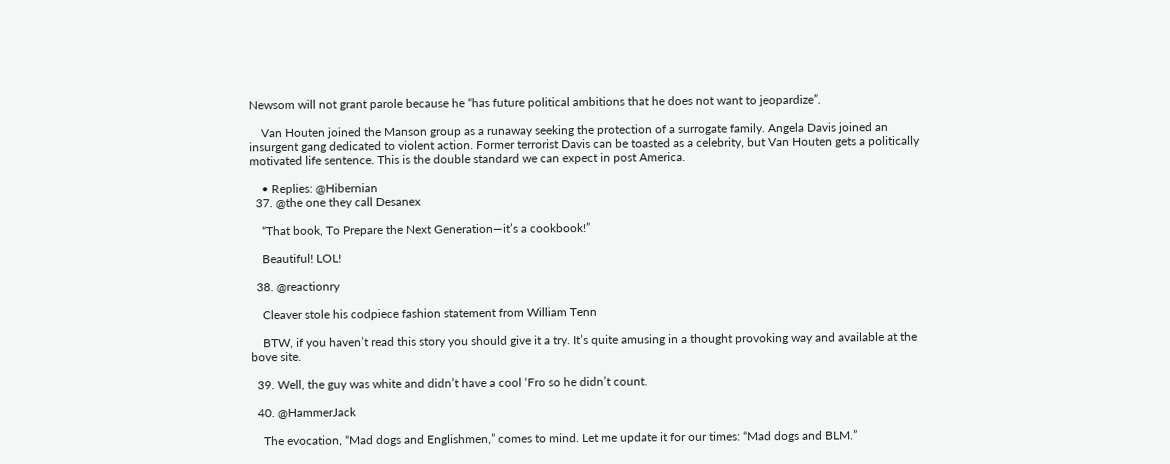Newsom will not grant parole because he “has future political ambitions that he does not want to jeopardize”.

    Van Houten joined the Manson group as a runaway seeking the protection of a surrogate family. Angela Davis joined an insurgent gang dedicated to violent action. Former terrorist Davis can be toasted as a celebrity, but Van Houten gets a politically motivated life sentence. This is the double standard we can expect in post America.

    • Replies: @Hibernian
  37. @the one they call Desanex

    “That book, To Prepare the Next Generation—it’s a cookbook!”

    Beautiful! LOL!

  38. @reactionry

    Cleaver stole his codpiece fashion statement from William Tenn

    BTW, if you haven’t read this story you should give it a try. It’s quite amusing in a thought provoking way and available at the bove site.

  39. Well, the guy was white and didn’t have a cool ‘Fro so he didn’t count.

  40. @HammerJack

    The evocation, “Mad dogs and Englishmen,” comes to mind. Let me update it for our times: “Mad dogs and BLM.”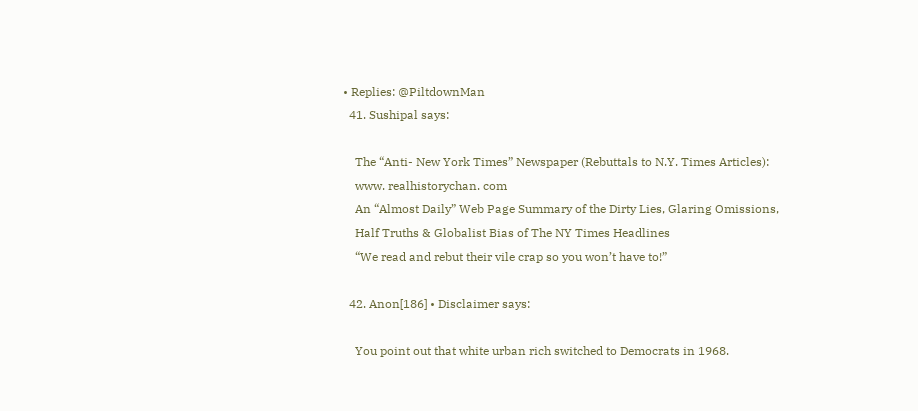• Replies: @PiltdownMan
  41. Sushipal says:

    The “Anti- New York Times” Newspaper (Rebuttals to N.Y. Times Articles):
    www. realhistorychan. com
    An “Almost Daily” Web Page Summary of the Dirty Lies, Glaring Omissions,
    Half Truths & Globalist Bias of The NY Times Headlines
    “We read and rebut their vile crap so you won’t have to!”

  42. Anon[186] • Disclaimer says:

    You point out that white urban rich switched to Democrats in 1968.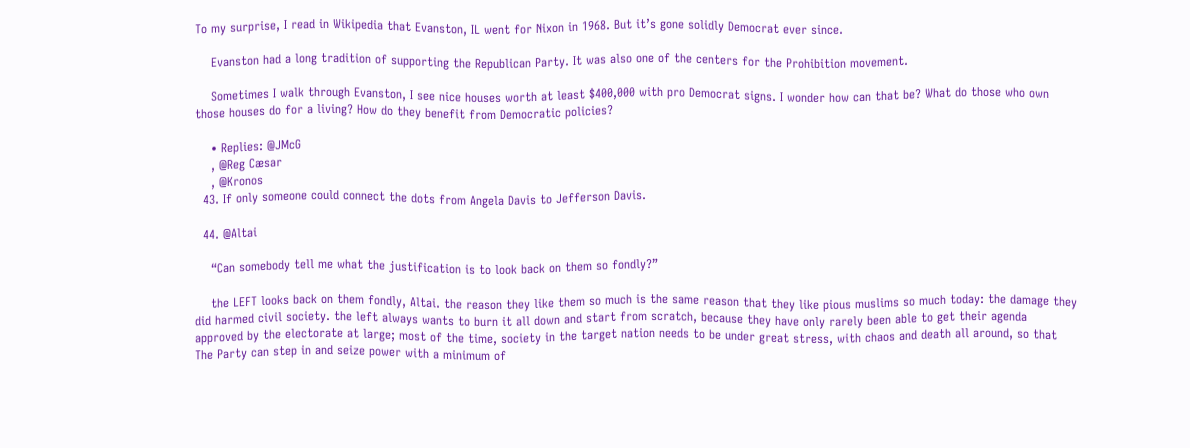To my surprise, I read in Wikipedia that Evanston, IL went for Nixon in 1968. But it’s gone solidly Democrat ever since.

    Evanston had a long tradition of supporting the Republican Party. It was also one of the centers for the Prohibition movement.

    Sometimes I walk through Evanston, I see nice houses worth at least $400,000 with pro Democrat signs. I wonder how can that be? What do those who own those houses do for a living? How do they benefit from Democratic policies?

    • Replies: @JMcG
    , @Reg Cæsar
    , @Kronos
  43. If only someone could connect the dots from Angela Davis to Jefferson Davis.

  44. @Altai

    “Can somebody tell me what the justification is to look back on them so fondly?”

    the LEFT looks back on them fondly, Altai. the reason they like them so much is the same reason that they like pious muslims so much today: the damage they did harmed civil society. the left always wants to burn it all down and start from scratch, because they have only rarely been able to get their agenda approved by the electorate at large; most of the time, society in the target nation needs to be under great stress, with chaos and death all around, so that The Party can step in and seize power with a minimum of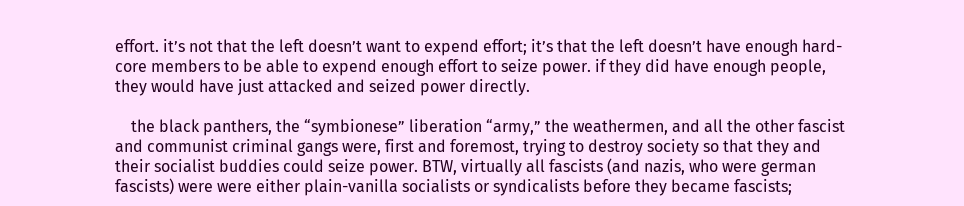effort. it’s not that the left doesn’t want to expend effort; it’s that the left doesn’t have enough hard-core members to be able to expend enough effort to seize power. if they did have enough people, they would have just attacked and seized power directly.

    the black panthers, the “symbionese” liberation “army,” the weathermen, and all the other fascist and communist criminal gangs were, first and foremost, trying to destroy society so that they and their socialist buddies could seize power. BTW, virtually all fascists (and nazis, who were german fascists) were were either plain-vanilla socialists or syndicalists before they became fascists;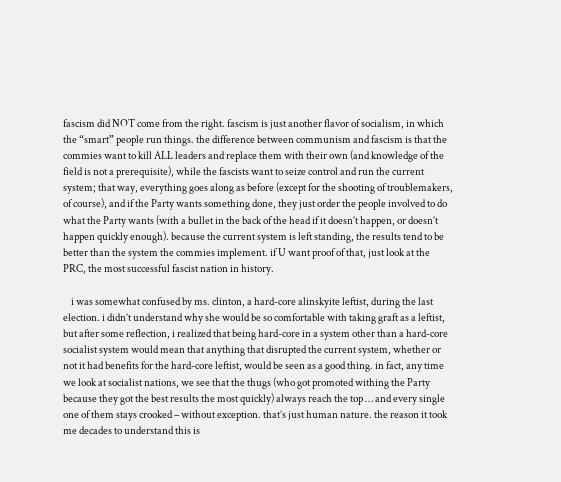fascism did NOT come from the right. fascism is just another flavor of socialism, in which the “smart” people run things. the difference between communism and fascism is that the commies want to kill ALL leaders and replace them with their own (and knowledge of the field is not a prerequisite), while the fascists want to seize control and run the current system; that way, everything goes along as before (except for the shooting of troublemakers, of course), and if the Party wants something done, they just order the people involved to do what the Party wants (with a bullet in the back of the head if it doesn’t happen, or doesn’t happen quickly enough). because the current system is left standing, the results tend to be better than the system the commies implement. if U want proof of that, just look at the PRC, the most successful fascist nation in history.

    i was somewhat confused by ms. clinton, a hard-core alinskyite leftist, during the last election. i didn’t understand why she would be so comfortable with taking graft as a leftist, but after some reflection, i realized that being hard-core in a system other than a hard-core socialist system would mean that anything that disrupted the current system, whether or not it had benefits for the hard-core leftist, would be seen as a good thing. in fact, any time we look at socialist nations, we see that the thugs (who got promoted withing the Party because they got the best results the most quickly) always reach the top … and every single one of them stays crooked – without exception. that’s just human nature. the reason it took me decades to understand this is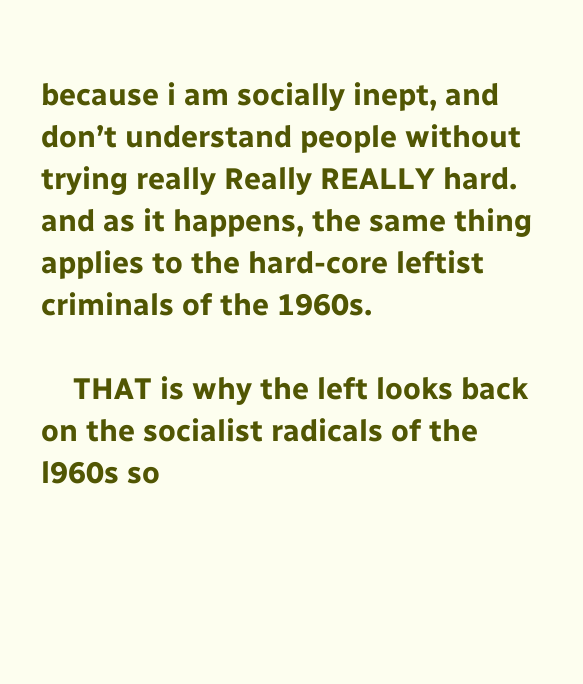because i am socially inept, and don’t understand people without trying really Really REALLY hard. and as it happens, the same thing applies to the hard-core leftist criminals of the 1960s.

    THAT is why the left looks back on the socialist radicals of the l960s so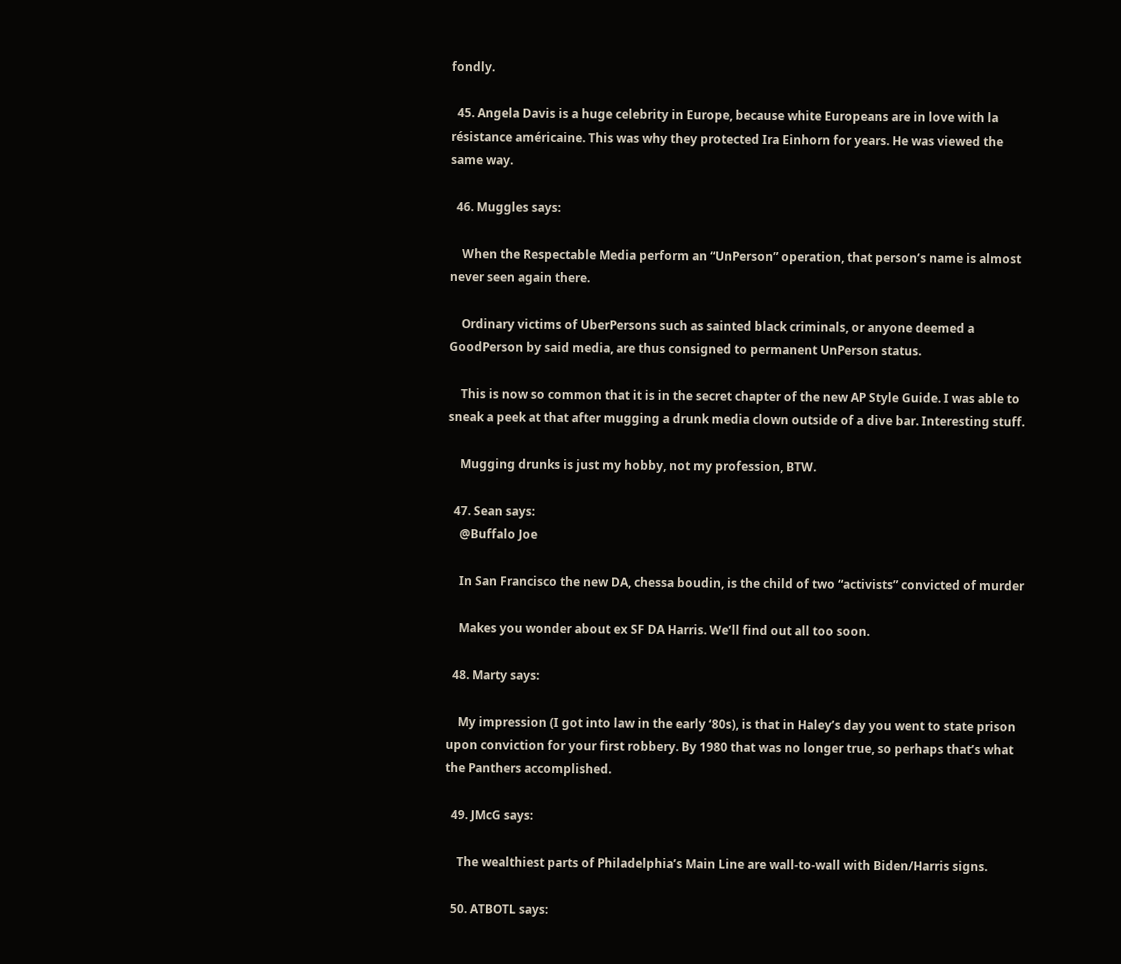fondly.

  45. Angela Davis is a huge celebrity in Europe, because white Europeans are in love with la résistance américaine. This was why they protected Ira Einhorn for years. He was viewed the same way.

  46. Muggles says:

    When the Respectable Media perform an “UnPerson” operation, that person’s name is almost never seen again there.

    Ordinary victims of UberPersons such as sainted black criminals, or anyone deemed a GoodPerson by said media, are thus consigned to permanent UnPerson status.

    This is now so common that it is in the secret chapter of the new AP Style Guide. I was able to sneak a peek at that after mugging a drunk media clown outside of a dive bar. Interesting stuff.

    Mugging drunks is just my hobby, not my profession, BTW.

  47. Sean says:
    @Buffalo Joe

    In San Francisco the new DA, chessa boudin, is the child of two “activists” convicted of murder

    Makes you wonder about ex SF DA Harris. We’ll find out all too soon.

  48. Marty says:

    My impression (I got into law in the early ‘80s), is that in Haley’s day you went to state prison upon conviction for your first robbery. By 1980 that was no longer true, so perhaps that’s what the Panthers accomplished.

  49. JMcG says:

    The wealthiest parts of Philadelphia’s Main Line are wall-to-wall with Biden/Harris signs.

  50. ATBOTL says: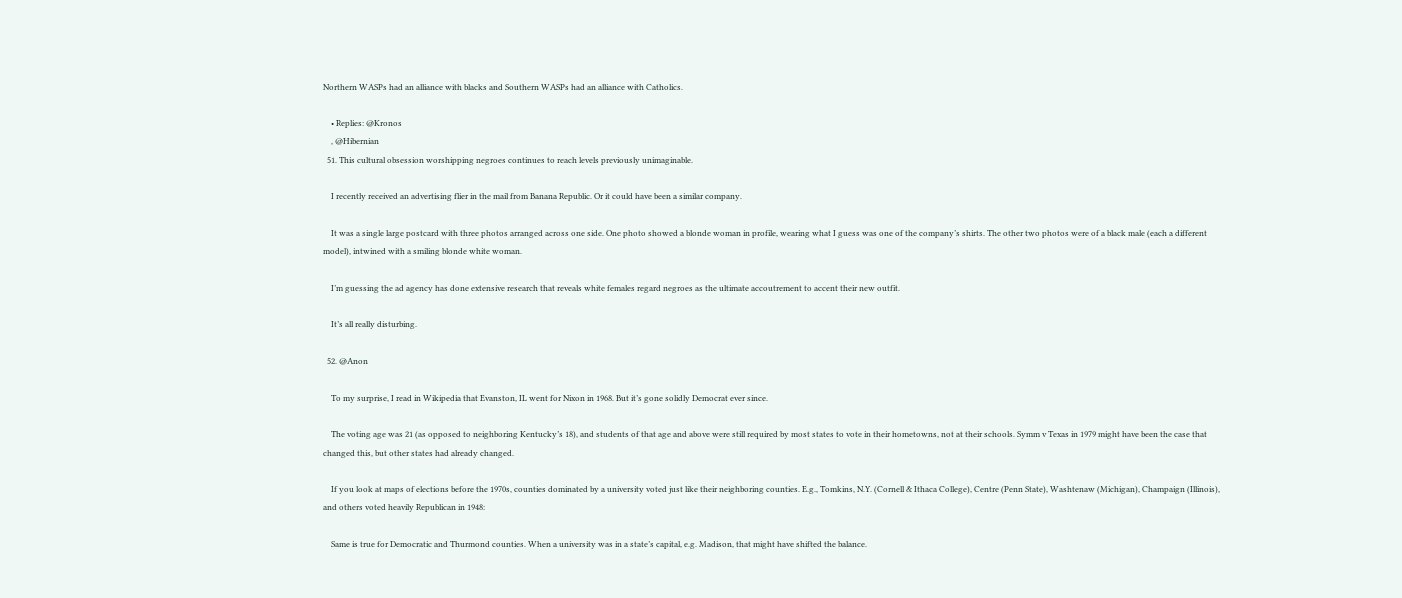Northern WASPs had an alliance with blacks and Southern WASPs had an alliance with Catholics.

    • Replies: @Kronos
    , @Hibernian
  51. This cultural obsession worshipping negroes continues to reach levels previously unimaginable.

    I recently received an advertising flier in the mail from Banana Republic. Or it could have been a similar company.

    It was a single large postcard with three photos arranged across one side. One photo showed a blonde woman in profile, wearing what I guess was one of the company’s shirts. The other two photos were of a black male (each a different model), intwined with a smiling blonde white woman.

    I’m guessing the ad agency has done extensive research that reveals white females regard negroes as the ultimate accoutrement to accent their new outfit.

    It’s all really disturbing.

  52. @Anon

    To my surprise, I read in Wikipedia that Evanston, IL went for Nixon in 1968. But it’s gone solidly Democrat ever since.

    The voting age was 21 (as opposed to neighboring Kentucky’s 18), and students of that age and above were still required by most states to vote in their hometowns, not at their schools. Symm v Texas in 1979 might have been the case that changed this, but other states had already changed.

    If you look at maps of elections before the 1970s, counties dominated by a university voted just like their neighboring counties. E.g., Tomkins, N.Y. (Cornell & Ithaca College), Centre (Penn State), Washtenaw (Michigan), Champaign (Illinois), and others voted heavily Republican in 1948:

    Same is true for Democratic and Thurmond counties. When a university was in a state’s capital, e.g. Madison, that might have shifted the balance.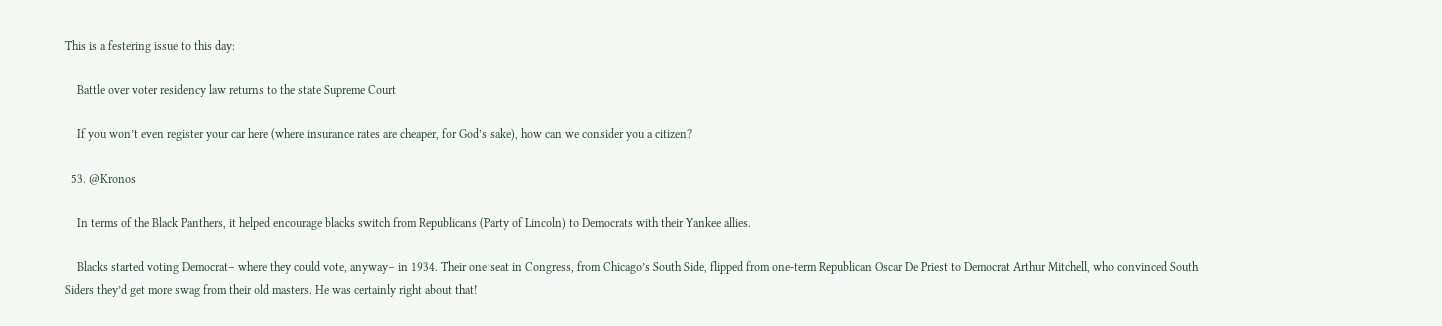This is a festering issue to this day:

    Battle over voter residency law returns to the state Supreme Court

    If you won’t even register your car here (where insurance rates are cheaper, for God’s sake), how can we consider you a citizen?

  53. @Kronos

    In terms of the Black Panthers, it helped encourage blacks switch from Republicans (Party of Lincoln) to Democrats with their Yankee allies.

    Blacks started voting Democrat– where they could vote, anyway– in 1934. Their one seat in Congress, from Chicago’s South Side, flipped from one-term Republican Oscar De Priest to Democrat Arthur Mitchell, who convinced South Siders they’d get more swag from their old masters. He was certainly right about that!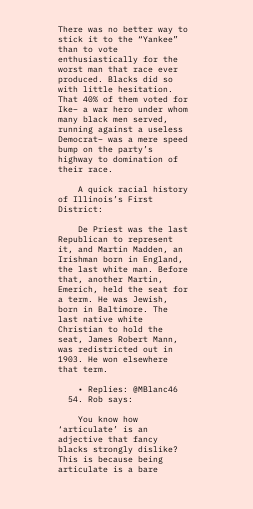There was no better way to stick it to the “Yankee” than to vote enthusiastically for the worst man that race ever produced. Blacks did so with little hesitation. That 40% of them voted for Ike– a war hero under whom many black men served, running against a useless Democrat– was a mere speed bump on the party’s highway to domination of their race.

    A quick racial history of Illinois’s First District:

    De Priest was the last Republican to represent it, and Martin Madden, an Irishman born in England, the last white man. Before that, another Martin, Emerich, held the seat for a term. He was Jewish, born in Baltimore. The last native white Christian to hold the seat, James Robert Mann, was redistricted out in 1903. He won elsewhere that term.

    • Replies: @MBlanc46
  54. Rob says:

    You know how ‘articulate’ is an adjective that fancy blacks strongly dislike? This is because being articulate is a bare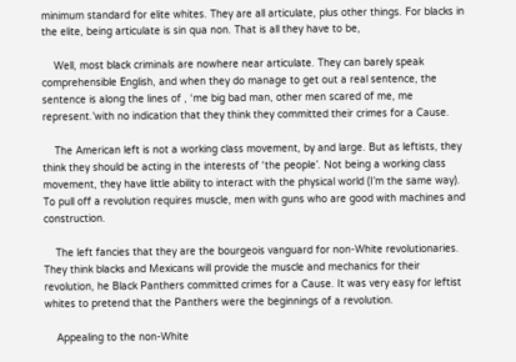minimum standard for elite whites. They are all articulate, plus other things. For blacks in the elite, being articulate is sin qua non. That is all they have to be,

    Well, most black criminals are nowhere near articulate. They can barely speak comprehensible English, and when they do manage to get out a real sentence, the sentence is along the lines of , ‘me big bad man, other men scared of me, me represent.’with no indication that they think they committed their crimes for a Cause.

    The American left is not a working class movement, by and large. But as leftists, they think they should be acting in the interests of ‘the people’. Not being a working class movement, they have little ability to interact with the physical world (I’m the same way). To pull off a revolution requires muscle, men with guns who are good with machines and construction.

    The left fancies that they are the bourgeois vanguard for non-White revolutionaries. They think blacks and Mexicans will provide the muscle and mechanics for their revolution, he Black Panthers committed crimes for a Cause. It was very easy for leftist whites to pretend that the Panthers were the beginnings of a revolution.

    Appealing to the non-White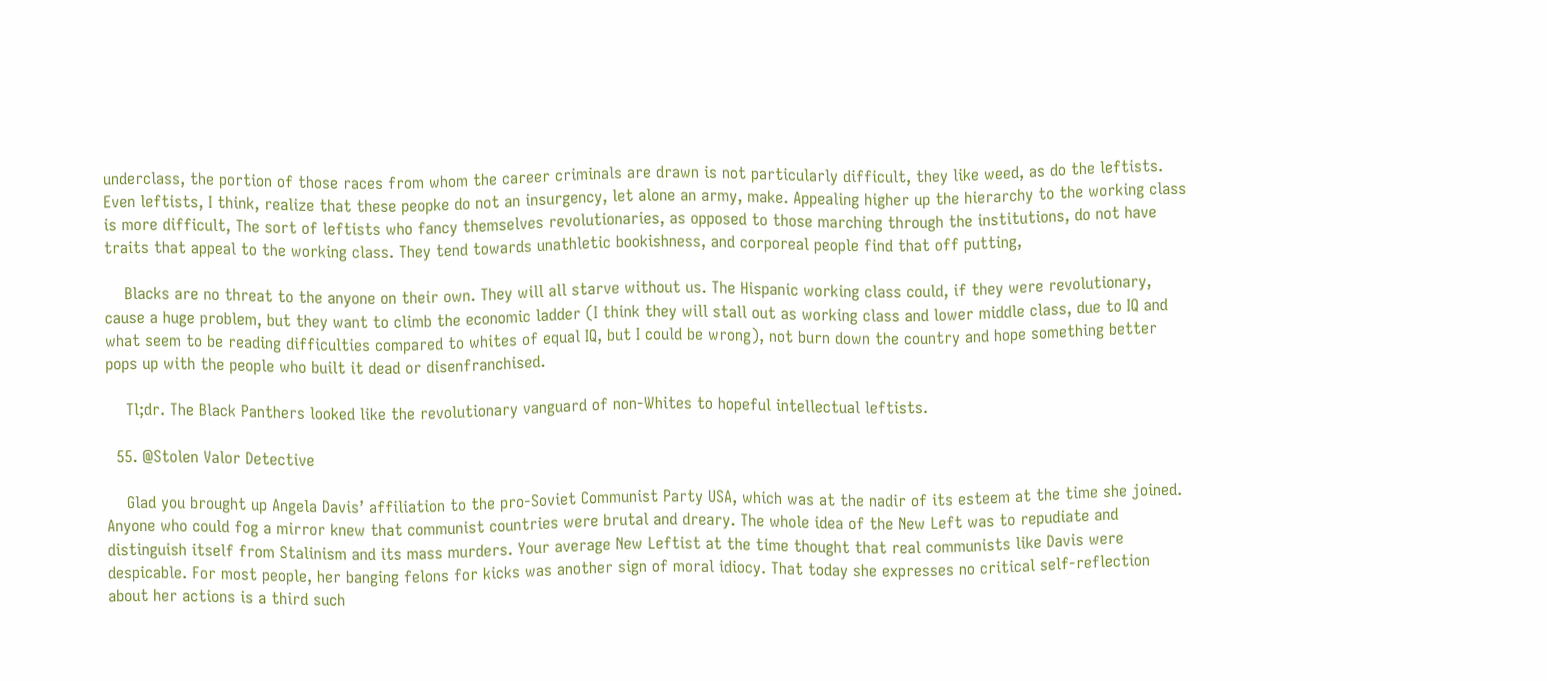underclass, the portion of those races from whom the career criminals are drawn is not particularly difficult, they like weed, as do the leftists. Even leftists, I think, realize that these peopke do not an insurgency, let alone an army, make. Appealing higher up the hierarchy to the working class is more difficult, The sort of leftists who fancy themselves revolutionaries, as opposed to those marching through the institutions, do not have traits that appeal to the working class. They tend towards unathletic bookishness, and corporeal people find that off putting,

    Blacks are no threat to the anyone on their own. They will all starve without us. The Hispanic working class could, if they were revolutionary, cause a huge problem, but they want to climb the economic ladder (I think they will stall out as working class and lower middle class, due to IQ and what seem to be reading difficulties compared to whites of equal IQ, but I could be wrong), not burn down the country and hope something better pops up with the people who built it dead or disenfranchised.

    Tl;dr. The Black Panthers looked like the revolutionary vanguard of non-Whites to hopeful intellectual leftists.

  55. @Stolen Valor Detective

    Glad you brought up Angela Davis’ affiliation to the pro-Soviet Communist Party USA, which was at the nadir of its esteem at the time she joined. Anyone who could fog a mirror knew that communist countries were brutal and dreary. The whole idea of the New Left was to repudiate and distinguish itself from Stalinism and its mass murders. Your average New Leftist at the time thought that real communists like Davis were despicable. For most people, her banging felons for kicks was another sign of moral idiocy. That today she expresses no critical self-reflection about her actions is a third such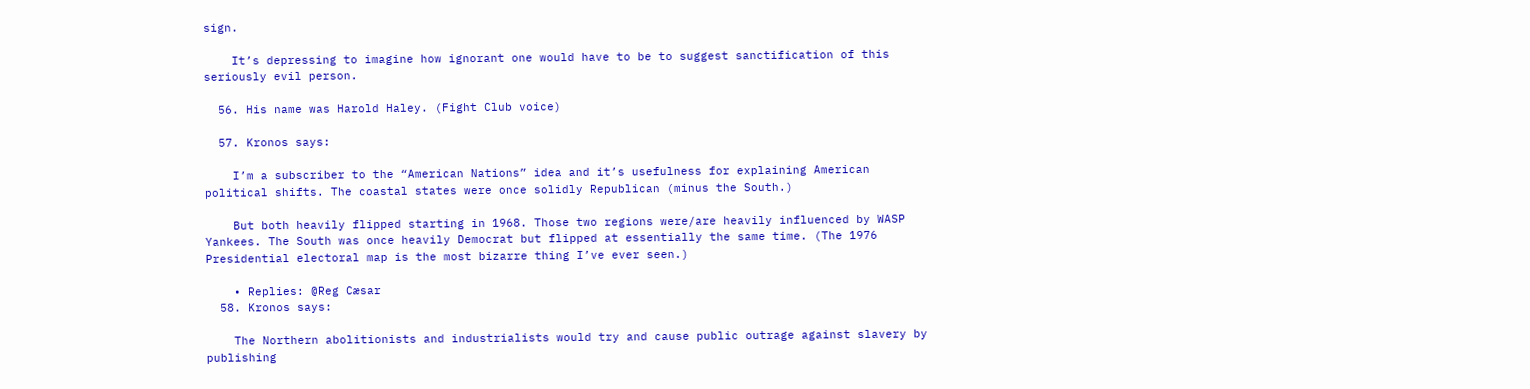sign.

    It’s depressing to imagine how ignorant one would have to be to suggest sanctification of this seriously evil person.

  56. His name was Harold Haley. (Fight Club voice)

  57. Kronos says:

    I’m a subscriber to the “American Nations” idea and it’s usefulness for explaining American political shifts. The coastal states were once solidly Republican (minus the South.)

    But both heavily flipped starting in 1968. Those two regions were/are heavily influenced by WASP Yankees. The South was once heavily Democrat but flipped at essentially the same time. (The 1976 Presidential electoral map is the most bizarre thing I’ve ever seen.)

    • Replies: @Reg Cæsar
  58. Kronos says:

    The Northern abolitionists and industrialists would try and cause public outrage against slavery by publishing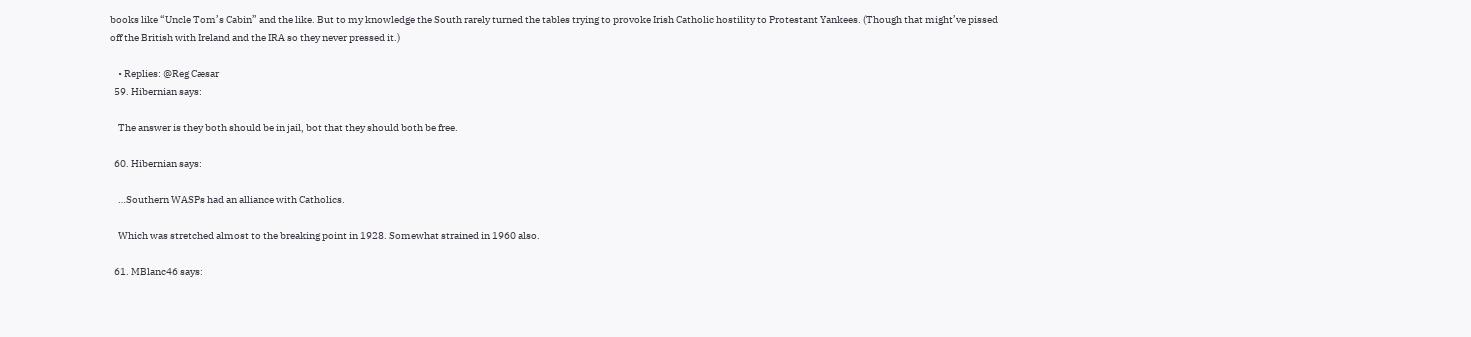books like “Uncle Tom’s Cabin” and the like. But to my knowledge the South rarely turned the tables trying to provoke Irish Catholic hostility to Protestant Yankees. (Though that might’ve pissed off the British with Ireland and the IRA so they never pressed it.)

    • Replies: @Reg Cæsar
  59. Hibernian says:

    The answer is they both should be in jail, bot that they should both be free.

  60. Hibernian says:

    …Southern WASPs had an alliance with Catholics.

    Which was stretched almost to the breaking point in 1928. Somewhat strained in 1960 also.

  61. MBlanc46 says: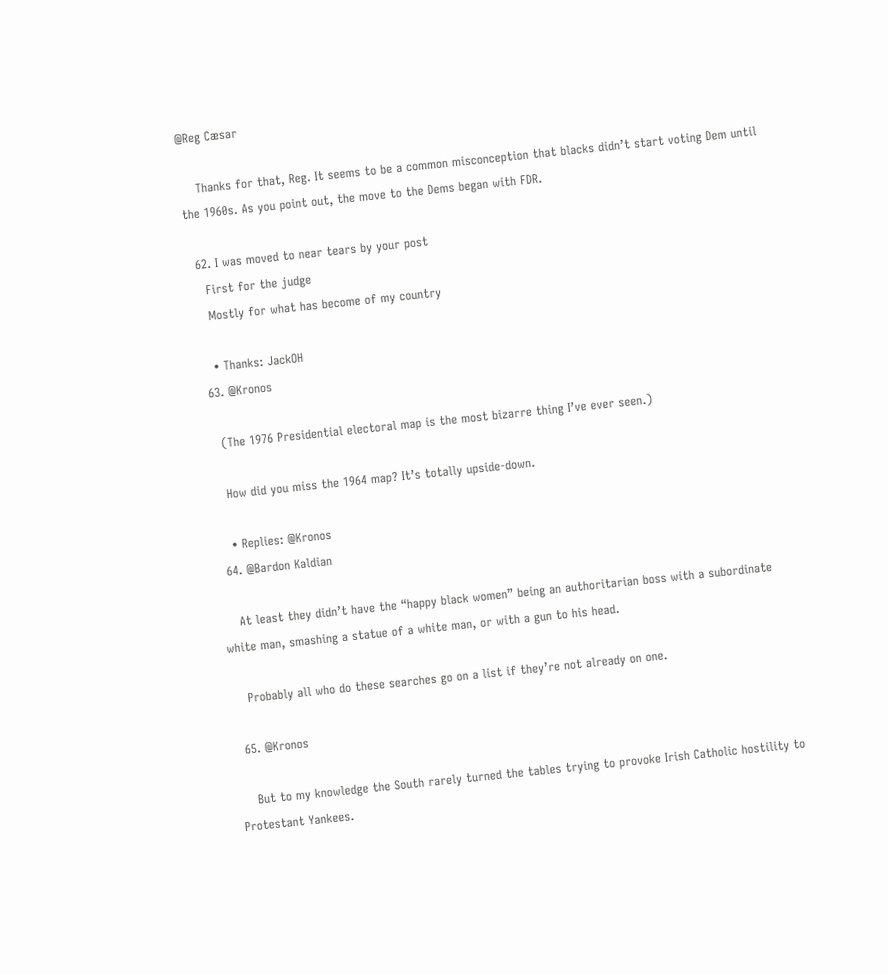@Reg Cæsar

    Thanks for that, Reg. It seems to be a common misconception that blacks didn’t start voting Dem until the 1960s. As you point out, the move to the Dems began with FDR.

  62. I was moved to near tears by your post
    First for the judge
    Mostly for what has become of my country

    • Thanks: JackOH
  63. @Kronos

    (The 1976 Presidential electoral map is the most bizarre thing I’ve ever seen.)

    How did you miss the 1964 map? It’s totally upside-down.

    • Replies: @Kronos
  64. @Bardon Kaldian

    At least they didn’t have the “happy black women” being an authoritarian boss with a subordinate white man, smashing a statue of a white man, or with a gun to his head.

    Probably all who do these searches go on a list if they’re not already on one.

  65. @Kronos

    But to my knowledge the South rarely turned the tables trying to provoke Irish Catholic hostility to Protestant Yankees.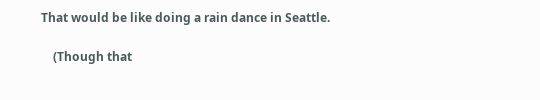That would be like doing a rain dance in Seattle.

    (Though that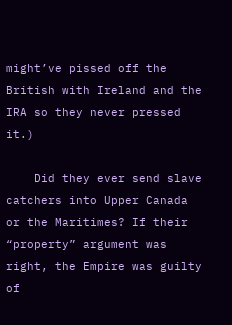might’ve pissed off the British with Ireland and the IRA so they never pressed it.)

    Did they ever send slave catchers into Upper Canada or the Maritimes? If their “property” argument was right, the Empire was guilty of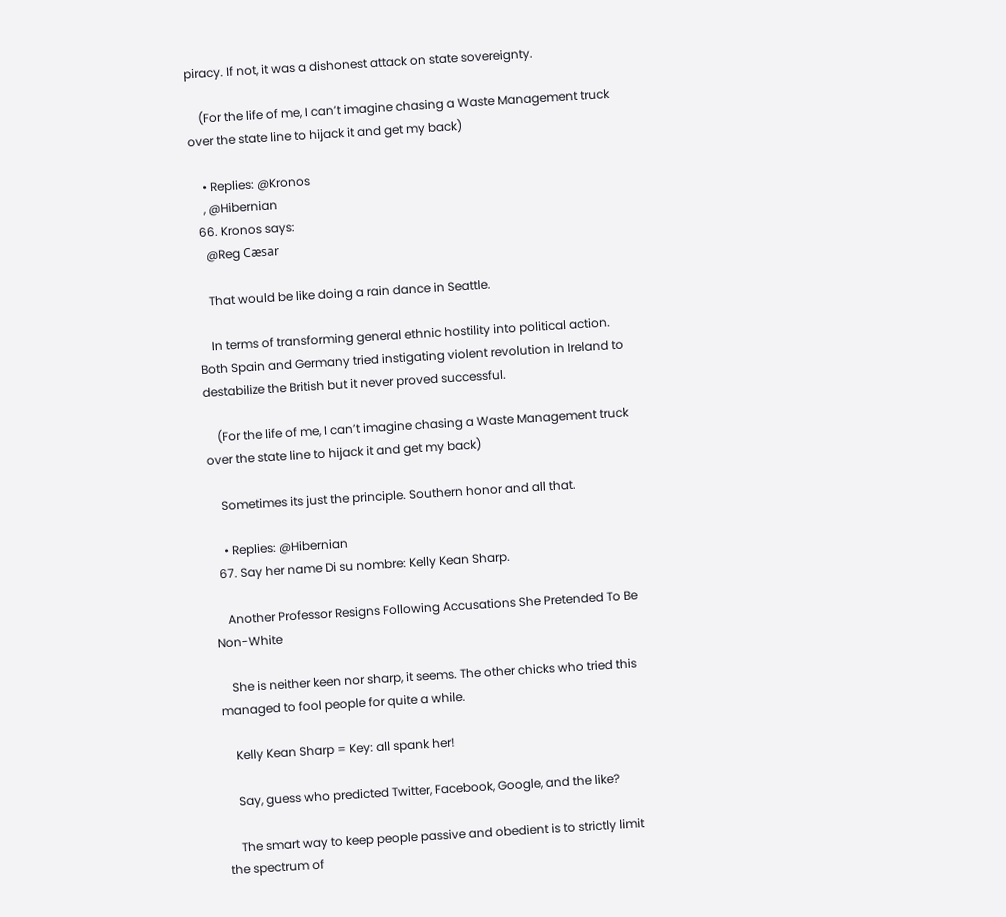piracy. If not, it was a dishonest attack on state sovereignty.

    (For the life of me, I can’t imagine chasing a Waste Management truck over the state line to hijack it and get my back)

    • Replies: @Kronos
    , @Hibernian
  66. Kronos says:
    @Reg Cæsar

    That would be like doing a rain dance in Seattle.

    In terms of transforming general ethnic hostility into political action. Both Spain and Germany tried instigating violent revolution in Ireland to destabilize the British but it never proved successful.

    (For the life of me, I can’t imagine chasing a Waste Management truck over the state line to hijack it and get my back)

    Sometimes its just the principle. Southern honor and all that.

    • Replies: @Hibernian
  67. Say her name Di su nombre: Kelly Kean Sharp.

    Another Professor Resigns Following Accusations She Pretended To Be Non-White

    She is neither keen nor sharp, it seems. The other chicks who tried this managed to fool people for quite a while.

    Kelly Kean Sharp = Key: all spank her!

    Say, guess who predicted Twitter, Facebook, Google, and the like?

    The smart way to keep people passive and obedient is to strictly limit the spectrum of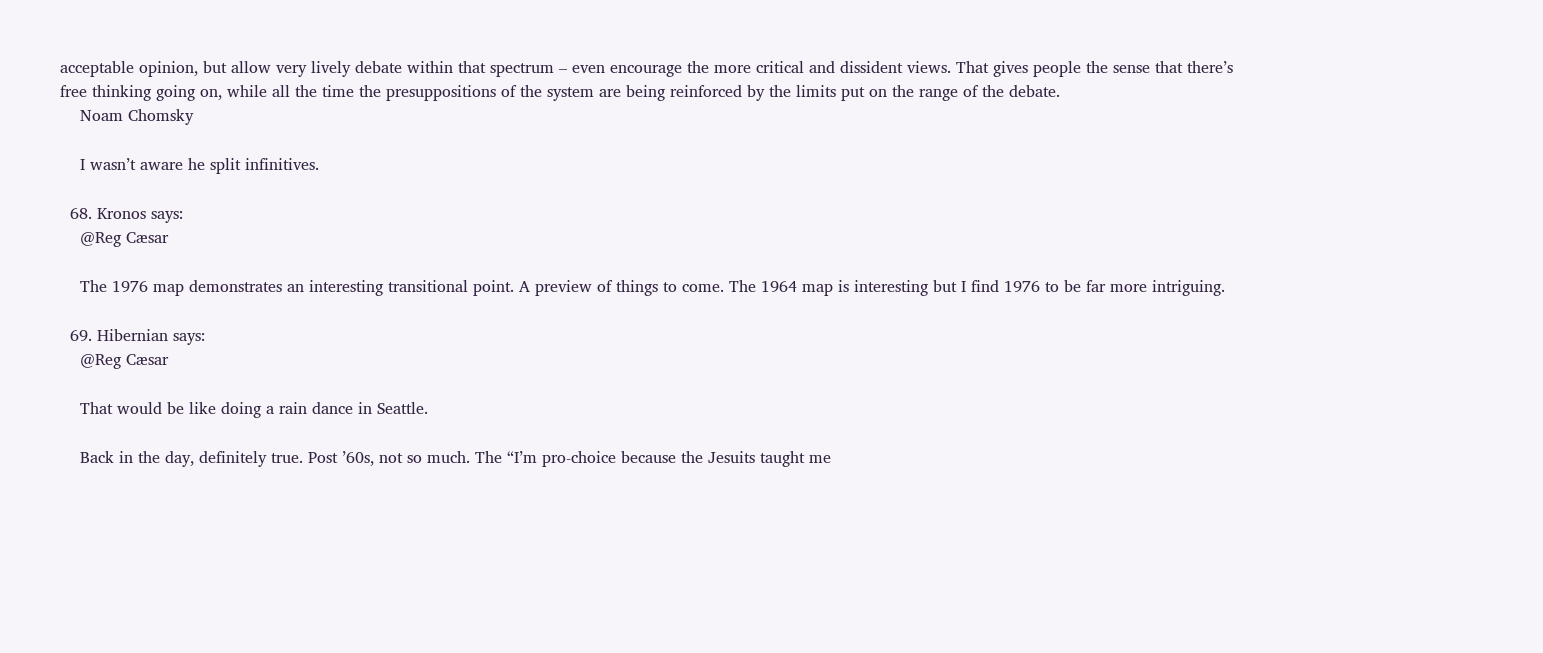acceptable opinion, but allow very lively debate within that spectrum – even encourage the more critical and dissident views. That gives people the sense that there’s free thinking going on, while all the time the presuppositions of the system are being reinforced by the limits put on the range of the debate.
    Noam Chomsky

    I wasn’t aware he split infinitives.

  68. Kronos says:
    @Reg Cæsar

    The 1976 map demonstrates an interesting transitional point. A preview of things to come. The 1964 map is interesting but I find 1976 to be far more intriguing.

  69. Hibernian says:
    @Reg Cæsar

    That would be like doing a rain dance in Seattle.

    Back in the day, definitely true. Post ’60s, not so much. The “I’m pro-choice because the Jesuits taught me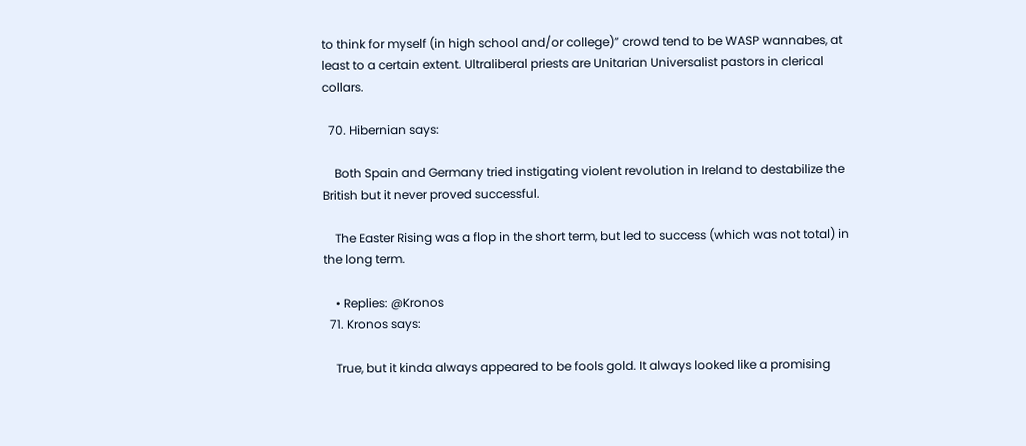to think for myself (in high school and/or college)” crowd tend to be WASP wannabes, at least to a certain extent. Ultraliberal priests are Unitarian Universalist pastors in clerical collars.

  70. Hibernian says:

    Both Spain and Germany tried instigating violent revolution in Ireland to destabilize the British but it never proved successful.

    The Easter Rising was a flop in the short term, but led to success (which was not total) in the long term.

    • Replies: @Kronos
  71. Kronos says:

    True, but it kinda always appeared to be fools gold. It always looked like a promising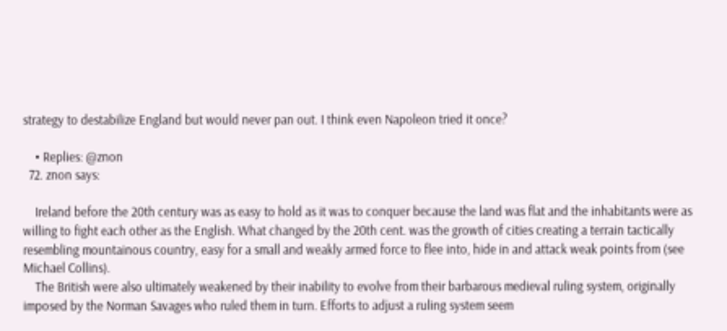strategy to destabilize England but would never pan out. I think even Napoleon tried it once?

    • Replies: @znon
  72. znon says:

    Ireland before the 20th century was as easy to hold as it was to conquer because the land was flat and the inhabitants were as willing to fight each other as the English. What changed by the 20th cent. was the growth of cities creating a terrain tactically resembling mountainous country, easy for a small and weakly armed force to flee into, hide in and attack weak points from (see Michael Collins).
    The British were also ultimately weakened by their inability to evolve from their barbarous medieval ruling system, originally imposed by the Norman Savages who ruled them in turn. Efforts to adjust a ruling system seem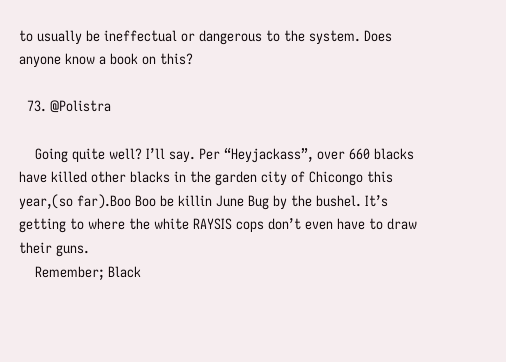to usually be ineffectual or dangerous to the system. Does anyone know a book on this?

  73. @Polistra

    Going quite well? I’ll say. Per “Heyjackass”, over 660 blacks have killed other blacks in the garden city of Chicongo this year,(so far).Boo Boo be killin June Bug by the bushel. It’s getting to where the white RAYSIS cops don’t even have to draw their guns.
    Remember; Black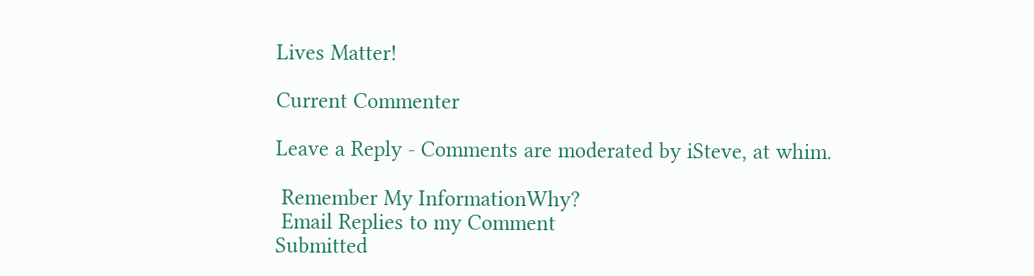Lives Matter!

Current Commenter

Leave a Reply - Comments are moderated by iSteve, at whim.

 Remember My InformationWhy?
 Email Replies to my Comment
Submitted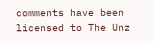comments have been licensed to The Unz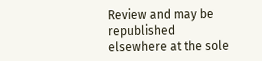Review and may be republished elsewhere at the sole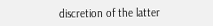discretion of the latter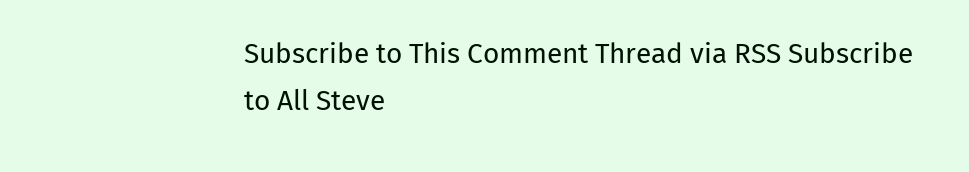Subscribe to This Comment Thread via RSS Subscribe to All Steve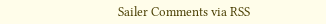Sailer Comments via RSS